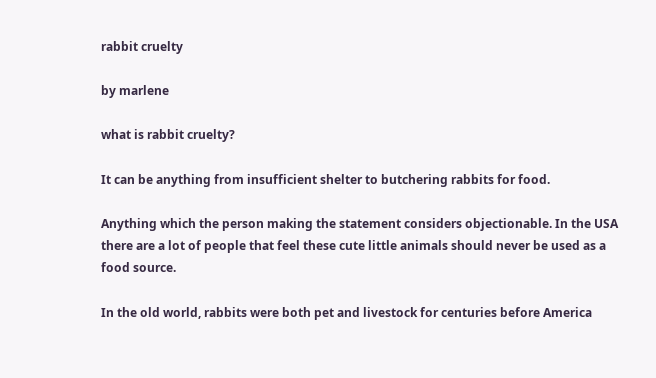rabbit cruelty

by marlene

what is rabbit cruelty?

It can be anything from insufficient shelter to butchering rabbits for food.

Anything which the person making the statement considers objectionable. In the USA there are a lot of people that feel these cute little animals should never be used as a food source.

In the old world, rabbits were both pet and livestock for centuries before America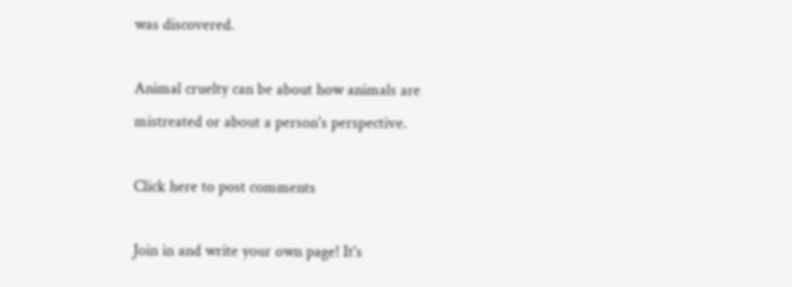was discovered.

Animal cruelty can be about how animals are mistreated or about a person's perspective.

Click here to post comments

Join in and write your own page! It's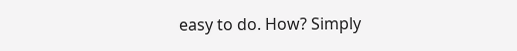easy to do. How? Simply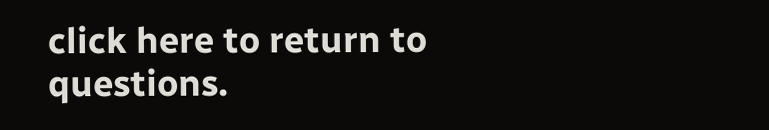click here to return to questions.